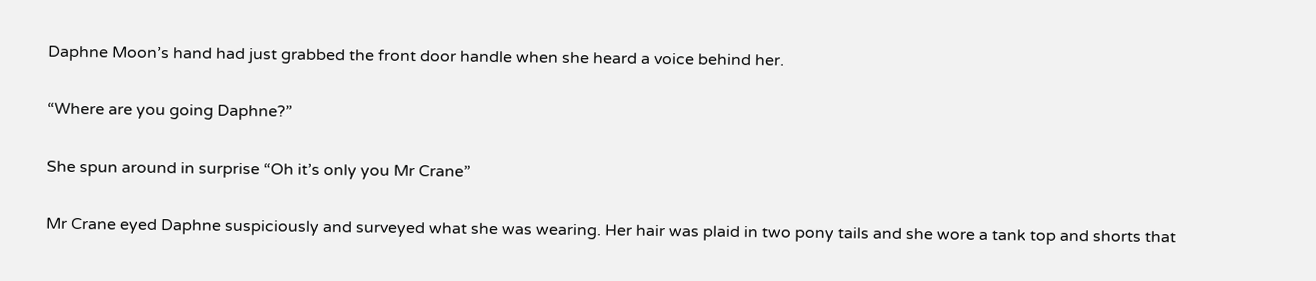Daphne Moon’s hand had just grabbed the front door handle when she heard a voice behind her.

“Where are you going Daphne?”

She spun around in surprise “Oh it’s only you Mr Crane”

Mr Crane eyed Daphne suspiciously and surveyed what she was wearing. Her hair was plaid in two pony tails and she wore a tank top and shorts that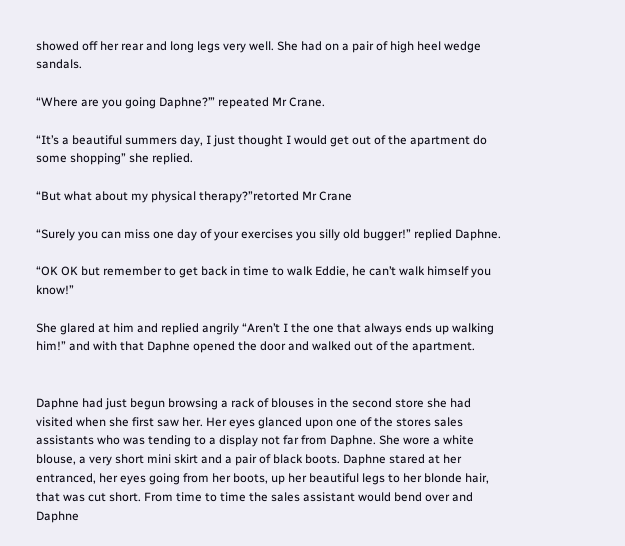showed off her rear and long legs very well. She had on a pair of high heel wedge sandals.

“Where are you going Daphne?’” repeated Mr Crane.

“It’s a beautiful summers day, I just thought I would get out of the apartment do some shopping” she replied.

“But what about my physical therapy?”retorted Mr Crane

“Surely you can miss one day of your exercises you silly old bugger!” replied Daphne.

“OK OK but remember to get back in time to walk Eddie, he can’t walk himself you know!”

She glared at him and replied angrily “Aren’t I the one that always ends up walking him!” and with that Daphne opened the door and walked out of the apartment.


Daphne had just begun browsing a rack of blouses in the second store she had visited when she first saw her. Her eyes glanced upon one of the stores sales assistants who was tending to a display not far from Daphne. She wore a white blouse, a very short mini skirt and a pair of black boots. Daphne stared at her entranced, her eyes going from her boots, up her beautiful legs to her blonde hair, that was cut short. From time to time the sales assistant would bend over and Daphne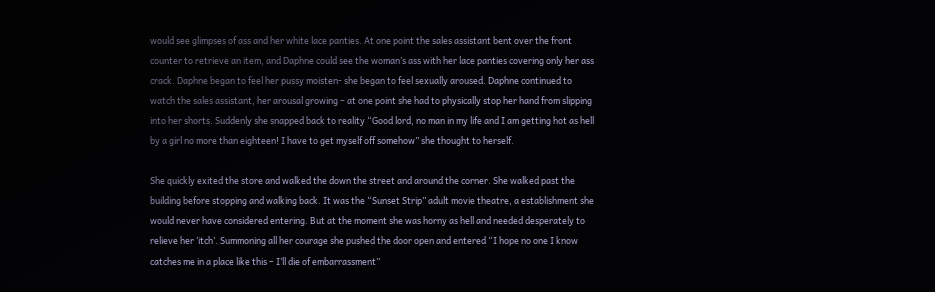would see glimpses of ass and her white lace panties. At one point the sales assistant bent over the front counter to retrieve an item, and Daphne could see the woman’s ass with her lace panties covering only her ass crack. Daphne began to feel her pussy moisten- she began to feel sexually aroused. Daphne continued to watch the sales assistant, her arousal growing – at one point she had to physically stop her hand from slipping into her shorts. Suddenly she snapped back to reality “Good lord, no man in my life and I am getting hot as hell by a girl no more than eighteen! I have to get myself off somehow” she thought to herself.

She quickly exited the store and walked the down the street and around the corner. She walked past the building before stopping and walking back. It was the “Sunset Strip” adult movie theatre, a establishment she would never have considered entering. But at the moment she was horny as hell and needed desperately to relieve her ‘itch’. Summoning all her courage she pushed the door open and entered “I hope no one I know catches me in a place like this – I’ll die of embarrassment”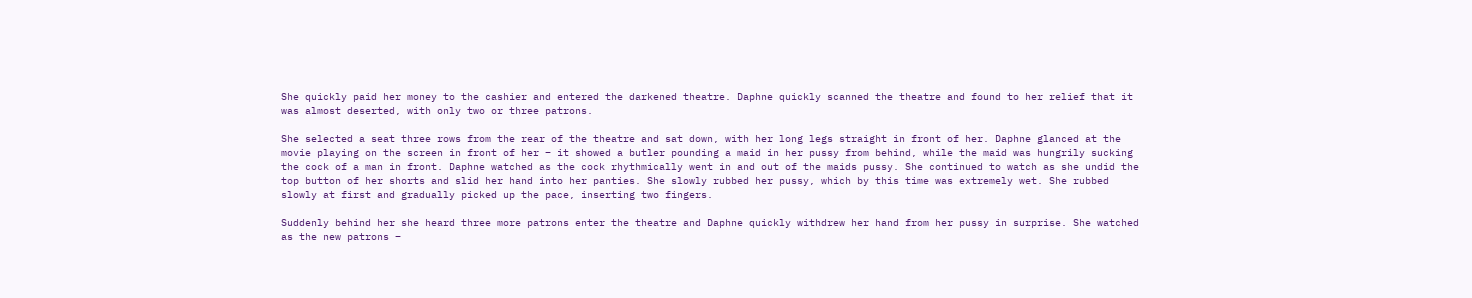She quickly paid her money to the cashier and entered the darkened theatre. Daphne quickly scanned the theatre and found to her relief that it was almost deserted, with only two or three patrons.

She selected a seat three rows from the rear of the theatre and sat down, with her long legs straight in front of her. Daphne glanced at the movie playing on the screen in front of her – it showed a butler pounding a maid in her pussy from behind, while the maid was hungrily sucking the cock of a man in front. Daphne watched as the cock rhythmically went in and out of the maids pussy. She continued to watch as she undid the top button of her shorts and slid her hand into her panties. She slowly rubbed her pussy, which by this time was extremely wet. She rubbed slowly at first and gradually picked up the pace, inserting two fingers.

Suddenly behind her she heard three more patrons enter the theatre and Daphne quickly withdrew her hand from her pussy in surprise. She watched as the new patrons –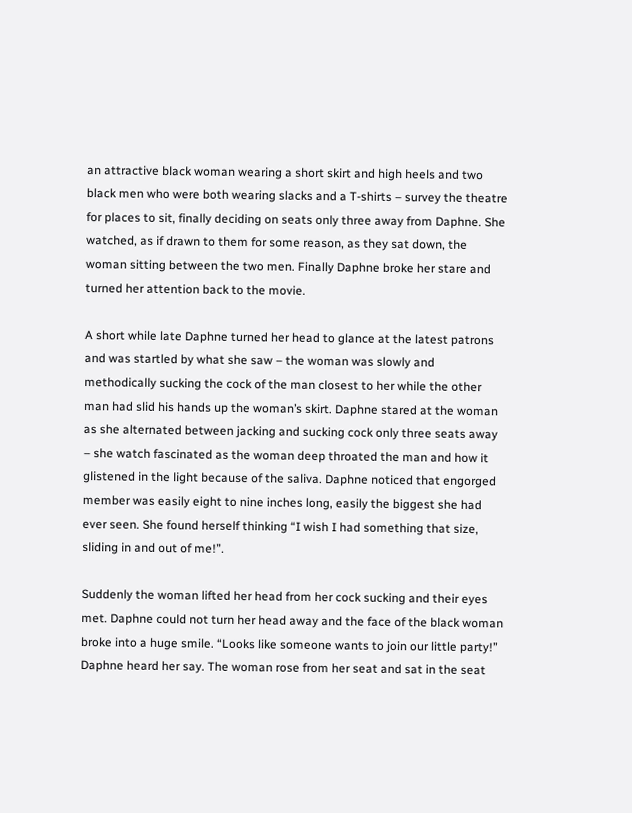an attractive black woman wearing a short skirt and high heels and two black men who were both wearing slacks and a T-shirts – survey the theatre for places to sit, finally deciding on seats only three away from Daphne. She watched, as if drawn to them for some reason, as they sat down, the woman sitting between the two men. Finally Daphne broke her stare and turned her attention back to the movie.

A short while late Daphne turned her head to glance at the latest patrons and was startled by what she saw – the woman was slowly and methodically sucking the cock of the man closest to her while the other man had slid his hands up the woman’s skirt. Daphne stared at the woman as she alternated between jacking and sucking cock only three seats away – she watch fascinated as the woman deep throated the man and how it glistened in the light because of the saliva. Daphne noticed that engorged member was easily eight to nine inches long, easily the biggest she had ever seen. She found herself thinking “I wish I had something that size, sliding in and out of me!”.

Suddenly the woman lifted her head from her cock sucking and their eyes met. Daphne could not turn her head away and the face of the black woman broke into a huge smile. “Looks like someone wants to join our little party!” Daphne heard her say. The woman rose from her seat and sat in the seat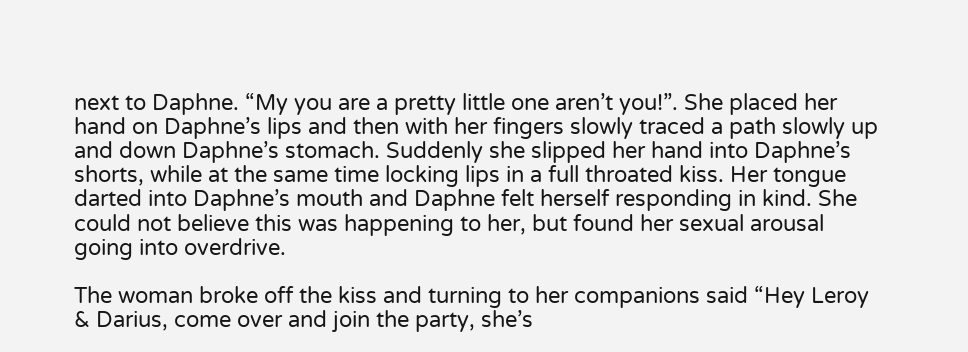next to Daphne. “My you are a pretty little one aren’t you!”. She placed her hand on Daphne’s lips and then with her fingers slowly traced a path slowly up and down Daphne’s stomach. Suddenly she slipped her hand into Daphne’s shorts, while at the same time locking lips in a full throated kiss. Her tongue darted into Daphne’s mouth and Daphne felt herself responding in kind. She could not believe this was happening to her, but found her sexual arousal going into overdrive.

The woman broke off the kiss and turning to her companions said “Hey Leroy & Darius, come over and join the party, she’s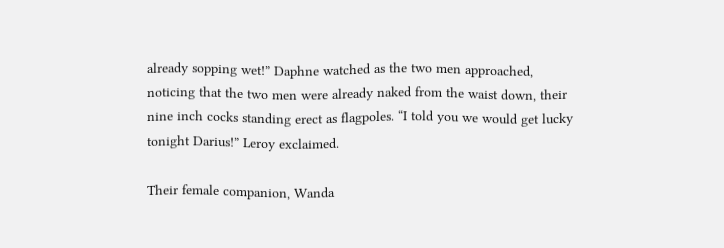already sopping wet!” Daphne watched as the two men approached, noticing that the two men were already naked from the waist down, their nine inch cocks standing erect as flagpoles. “I told you we would get lucky tonight Darius!” Leroy exclaimed.

Their female companion, Wanda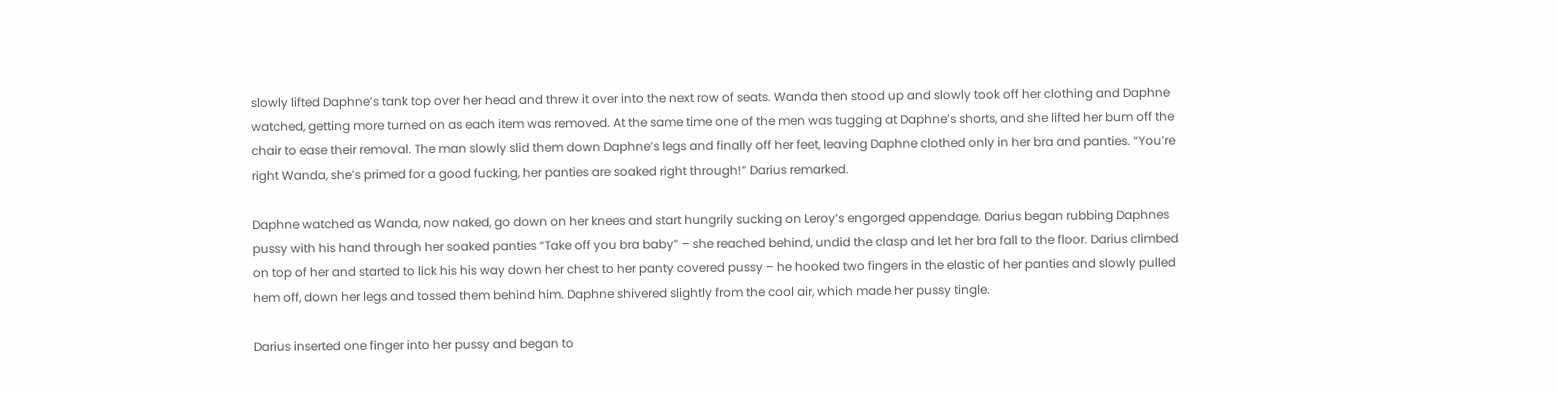slowly lifted Daphne’s tank top over her head and threw it over into the next row of seats. Wanda then stood up and slowly took off her clothing and Daphne watched, getting more turned on as each item was removed. At the same time one of the men was tugging at Daphne’s shorts, and she lifted her bum off the chair to ease their removal. The man slowly slid them down Daphne’s legs and finally off her feet, leaving Daphne clothed only in her bra and panties. “You’re right Wanda, she’s primed for a good fucking, her panties are soaked right through!” Darius remarked.

Daphne watched as Wanda, now naked, go down on her knees and start hungrily sucking on Leroy’s engorged appendage. Darius began rubbing Daphnes pussy with his hand through her soaked panties “Take off you bra baby” – she reached behind, undid the clasp and let her bra fall to the floor. Darius climbed on top of her and started to lick his his way down her chest to her panty covered pussy – he hooked two fingers in the elastic of her panties and slowly pulled hem off, down her legs and tossed them behind him. Daphne shivered slightly from the cool air, which made her pussy tingle.

Darius inserted one finger into her pussy and began to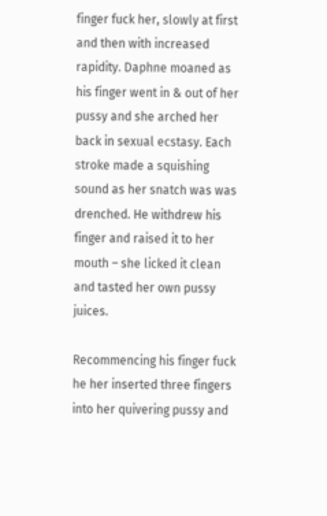finger fuck her, slowly at first and then with increased rapidity. Daphne moaned as his finger went in & out of her pussy and she arched her back in sexual ecstasy. Each stroke made a squishing sound as her snatch was was drenched. He withdrew his finger and raised it to her mouth – she licked it clean and tasted her own pussy juices.

Recommencing his finger fuck he her inserted three fingers into her quivering pussy and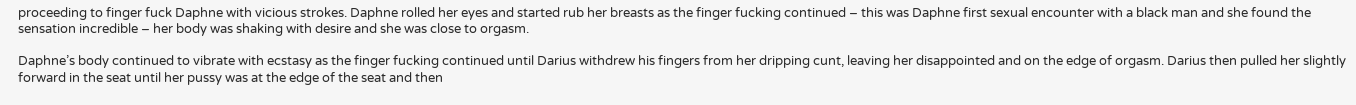proceeding to finger fuck Daphne with vicious strokes. Daphne rolled her eyes and started rub her breasts as the finger fucking continued – this was Daphne first sexual encounter with a black man and she found the sensation incredible – her body was shaking with desire and she was close to orgasm.

Daphne’s body continued to vibrate with ecstasy as the finger fucking continued until Darius withdrew his fingers from her dripping cunt, leaving her disappointed and on the edge of orgasm. Darius then pulled her slightly forward in the seat until her pussy was at the edge of the seat and then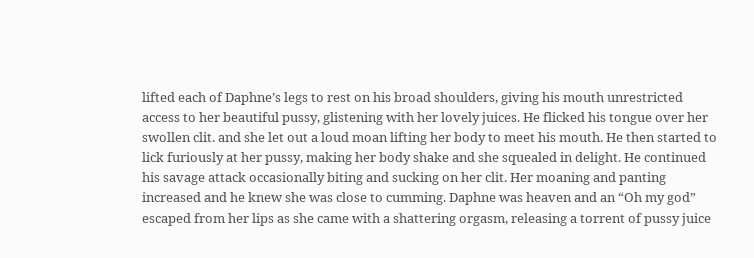lifted each of Daphne’s legs to rest on his broad shoulders, giving his mouth unrestricted access to her beautiful pussy, glistening with her lovely juices. He flicked his tongue over her swollen clit. and she let out a loud moan lifting her body to meet his mouth. He then started to lick furiously at her pussy, making her body shake and she squealed in delight. He continued his savage attack occasionally biting and sucking on her clit. Her moaning and panting increased and he knew she was close to cumming. Daphne was heaven and an “Oh my god” escaped from her lips as she came with a shattering orgasm, releasing a torrent of pussy juice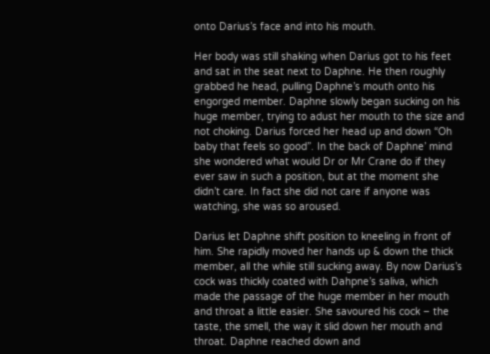onto Darius’s face and into his mouth.

Her body was still shaking when Darius got to his feet and sat in the seat next to Daphne. He then roughly grabbed he head, pulling Daphne’s mouth onto his engorged member. Daphne slowly began sucking on his huge member, trying to adust her mouth to the size and not choking. Darius forced her head up and down “Oh baby that feels so good”. In the back of Daphne’ mind she wondered what would Dr or Mr Crane do if they ever saw in such a position, but at the moment she didn’t care. In fact she did not care if anyone was watching, she was so aroused.

Darius let Daphne shift position to kneeling in front of him. She rapidly moved her hands up & down the thick member, all the while still sucking away. By now Darius’s cock was thickly coated with Dahpne’s saliva, which made the passage of the huge member in her mouth and throat a little easier. She savoured his cock – the taste, the smell, the way it slid down her mouth and throat. Daphne reached down and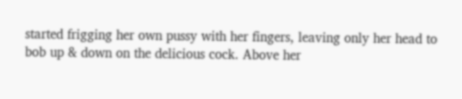started frigging her own pussy with her fingers, leaving only her head to bob up & down on the delicious cock. Above her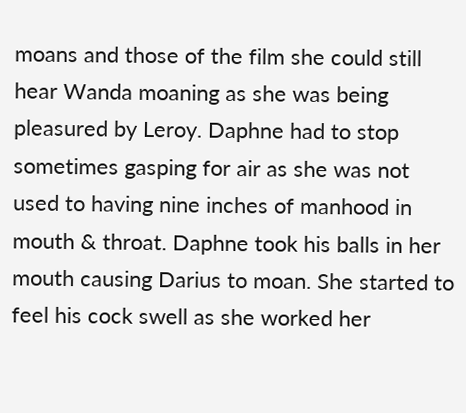moans and those of the film she could still hear Wanda moaning as she was being pleasured by Leroy. Daphne had to stop sometimes gasping for air as she was not used to having nine inches of manhood in mouth & throat. Daphne took his balls in her mouth causing Darius to moan. She started to feel his cock swell as she worked her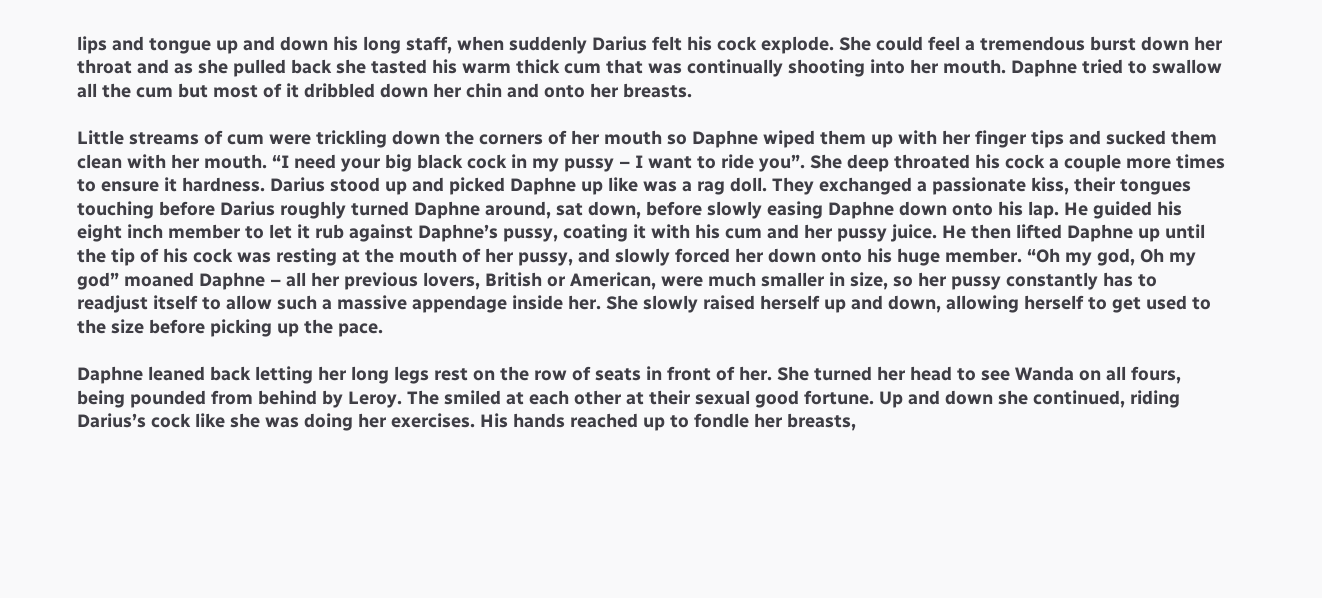lips and tongue up and down his long staff, when suddenly Darius felt his cock explode. She could feel a tremendous burst down her throat and as she pulled back she tasted his warm thick cum that was continually shooting into her mouth. Daphne tried to swallow all the cum but most of it dribbled down her chin and onto her breasts.

Little streams of cum were trickling down the corners of her mouth so Daphne wiped them up with her finger tips and sucked them clean with her mouth. “I need your big black cock in my pussy – I want to ride you”. She deep throated his cock a couple more times to ensure it hardness. Darius stood up and picked Daphne up like was a rag doll. They exchanged a passionate kiss, their tongues touching before Darius roughly turned Daphne around, sat down, before slowly easing Daphne down onto his lap. He guided his eight inch member to let it rub against Daphne’s pussy, coating it with his cum and her pussy juice. He then lifted Daphne up until the tip of his cock was resting at the mouth of her pussy, and slowly forced her down onto his huge member. “Oh my god, Oh my god” moaned Daphne – all her previous lovers, British or American, were much smaller in size, so her pussy constantly has to readjust itself to allow such a massive appendage inside her. She slowly raised herself up and down, allowing herself to get used to the size before picking up the pace.

Daphne leaned back letting her long legs rest on the row of seats in front of her. She turned her head to see Wanda on all fours, being pounded from behind by Leroy. The smiled at each other at their sexual good fortune. Up and down she continued, riding Darius’s cock like she was doing her exercises. His hands reached up to fondle her breasts,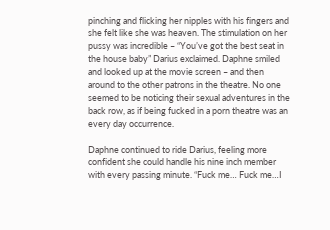pinching and flicking her nipples with his fingers and she felt like she was heaven. The stimulation on her pussy was incredible – “You’ve got the best seat in the house baby” Darius exclaimed. Daphne smiled and looked up at the movie screen – and then around to the other patrons in the theatre. No one seemed to be noticing their sexual adventures in the back row, as if being fucked in a porn theatre was an every day occurrence.

Daphne continued to ride Darius, feeling more confident she could handle his nine inch member with every passing minute. “Fuck me… Fuck me…I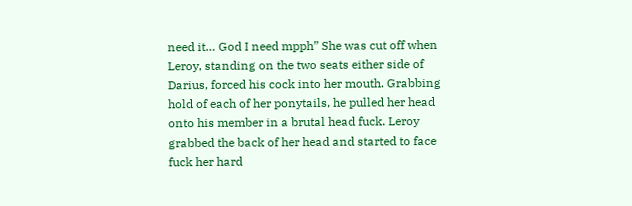need it… God I need mpph” She was cut off when Leroy, standing on the two seats either side of Darius, forced his cock into her mouth. Grabbing hold of each of her ponytails, he pulled her head onto his member in a brutal head fuck. Leroy grabbed the back of her head and started to face fuck her hard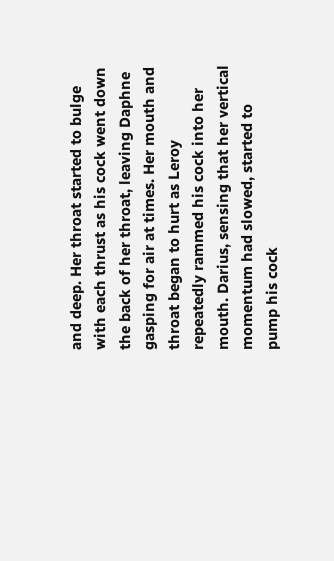and deep. Her throat started to bulge with each thrust as his cock went down the back of her throat, leaving Daphne gasping for air at times. Her mouth and throat began to hurt as Leroy repeatedly rammed his cock into her mouth. Darius, sensing that her vertical momentum had slowed, started to pump his cock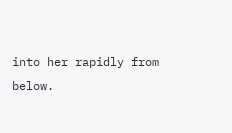into her rapidly from below.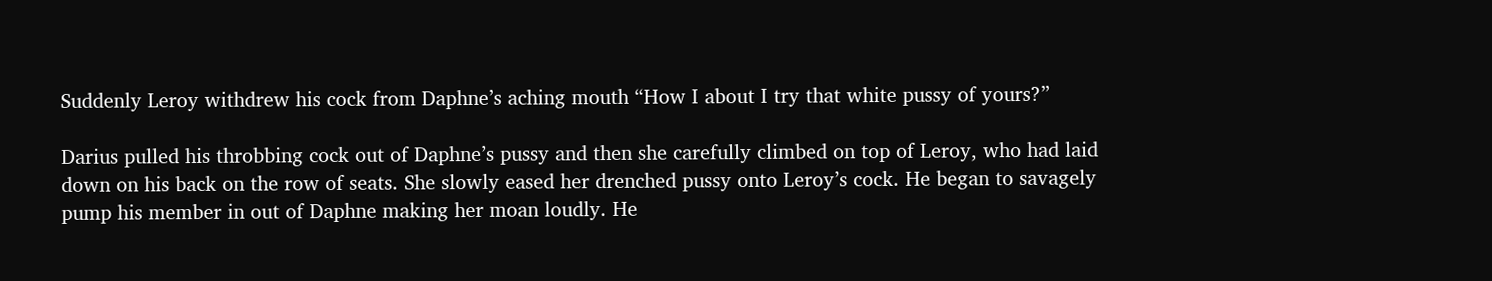Suddenly Leroy withdrew his cock from Daphne’s aching mouth “How I about I try that white pussy of yours?”

Darius pulled his throbbing cock out of Daphne’s pussy and then she carefully climbed on top of Leroy, who had laid down on his back on the row of seats. She slowly eased her drenched pussy onto Leroy’s cock. He began to savagely pump his member in out of Daphne making her moan loudly. He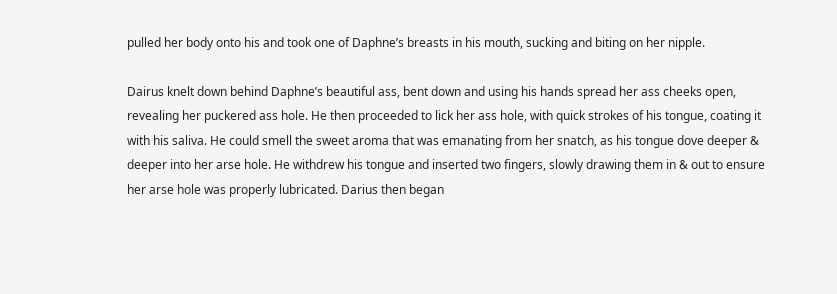pulled her body onto his and took one of Daphne’s breasts in his mouth, sucking and biting on her nipple.

Dairus knelt down behind Daphne’s beautiful ass, bent down and using his hands spread her ass cheeks open, revealing her puckered ass hole. He then proceeded to lick her ass hole, with quick strokes of his tongue, coating it with his saliva. He could smell the sweet aroma that was emanating from her snatch, as his tongue dove deeper & deeper into her arse hole. He withdrew his tongue and inserted two fingers, slowly drawing them in & out to ensure her arse hole was properly lubricated. Darius then began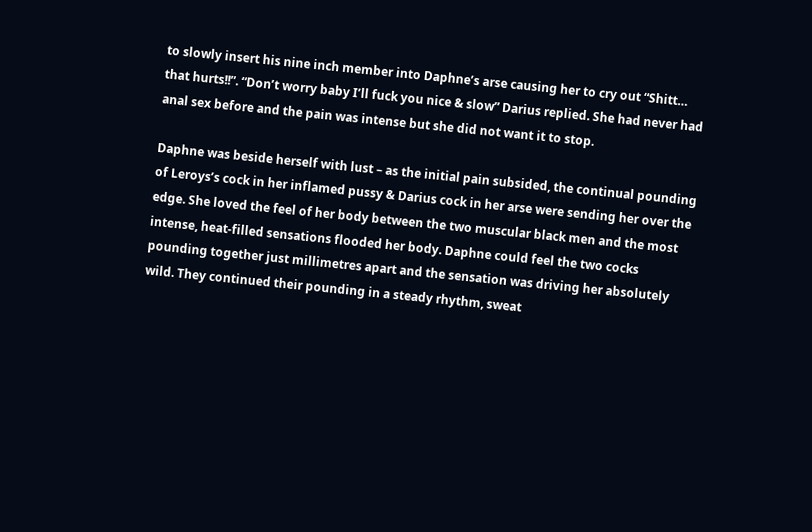to slowly insert his nine inch member into Daphne’s arse causing her to cry out “Shitt… that hurts!!”. “Don’t worry baby I’ll fuck you nice & slow” Darius replied. She had never had anal sex before and the pain was intense but she did not want it to stop.

Daphne was beside herself with lust – as the initial pain subsided, the continual pounding of Leroys’s cock in her inflamed pussy & Darius cock in her arse were sending her over the edge. She loved the feel of her body between the two muscular black men and the most intense, heat-filled sensations flooded her body. Daphne could feel the two cocks pounding together just millimetres apart and the sensation was driving her absolutely wild. They continued their pounding in a steady rhythm, sweat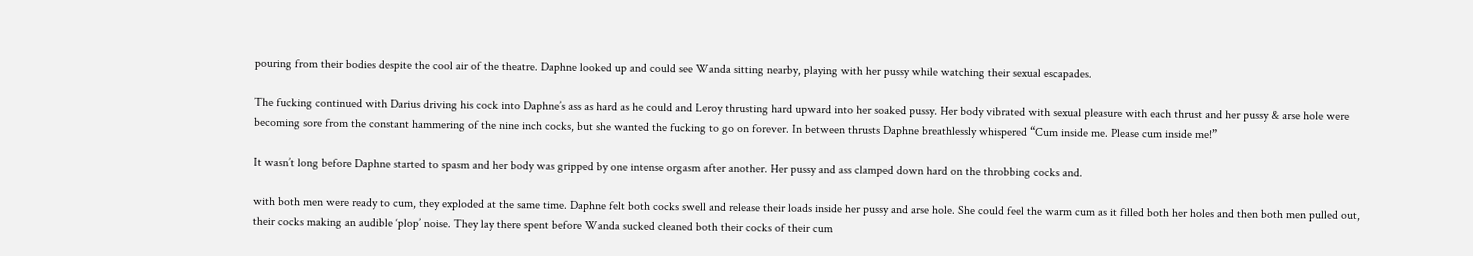pouring from their bodies despite the cool air of the theatre. Daphne looked up and could see Wanda sitting nearby, playing with her pussy while watching their sexual escapades.

The fucking continued with Darius driving his cock into Daphne’s ass as hard as he could and Leroy thrusting hard upward into her soaked pussy. Her body vibrated with sexual pleasure with each thrust and her pussy & arse hole were becoming sore from the constant hammering of the nine inch cocks, but she wanted the fucking to go on forever. In between thrusts Daphne breathlessly whispered “Cum inside me. Please cum inside me!”

It wasn’t long before Daphne started to spasm and her body was gripped by one intense orgasm after another. Her pussy and ass clamped down hard on the throbbing cocks and.

with both men were ready to cum, they exploded at the same time. Daphne felt both cocks swell and release their loads inside her pussy and arse hole. She could feel the warm cum as it filled both her holes and then both men pulled out, their cocks making an audible ‘plop’ noise. They lay there spent before Wanda sucked cleaned both their cocks of their cum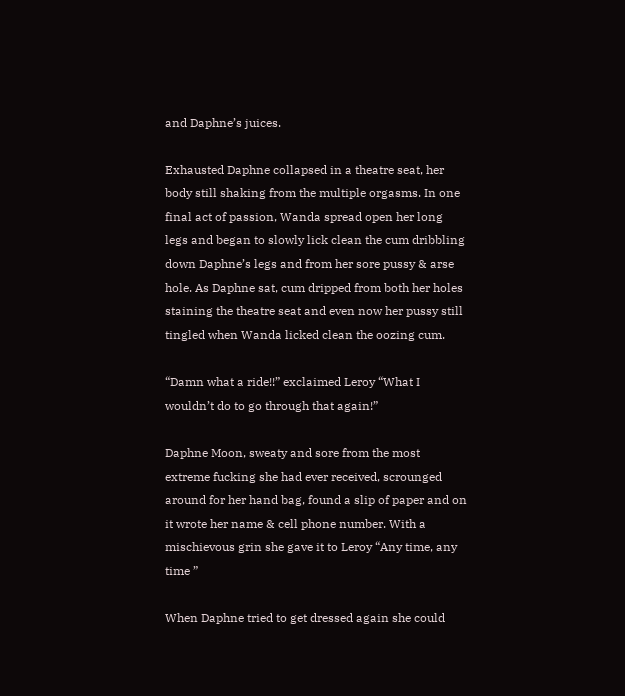and Daphne’s juices.

Exhausted Daphne collapsed in a theatre seat, her body still shaking from the multiple orgasms. In one final act of passion, Wanda spread open her long legs and began to slowly lick clean the cum dribbling down Daphne’s legs and from her sore pussy & arse hole. As Daphne sat, cum dripped from both her holes staining the theatre seat and even now her pussy still tingled when Wanda licked clean the oozing cum.

“Damn what a ride!!” exclaimed Leroy “What I wouldn’t do to go through that again!”

Daphne Moon, sweaty and sore from the most extreme fucking she had ever received, scrounged around for her hand bag, found a slip of paper and on it wrote her name & cell phone number. With a mischievous grin she gave it to Leroy “Any time, any time ”

When Daphne tried to get dressed again she could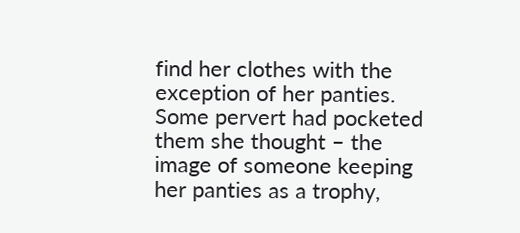find her clothes with the exception of her panties. Some pervert had pocketed them she thought – the image of someone keeping her panties as a trophy,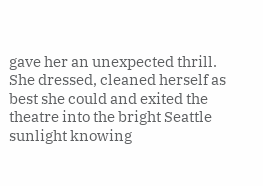gave her an unexpected thrill. She dressed, cleaned herself as best she could and exited the theatre into the bright Seattle sunlight knowing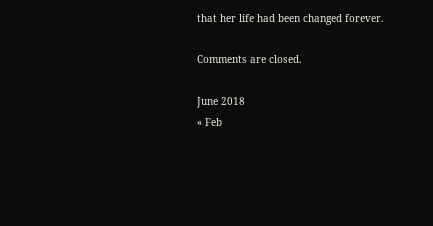that her life had been changed forever.

Comments are closed.

June 2018
« Feb